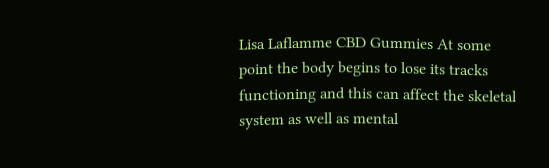Lisa Laflamme CBD Gummies At some point the body begins to lose its tracks functioning and this can affect the skeletal system as well as mental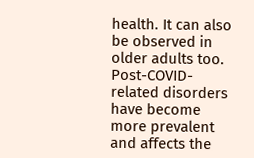health. It can also be observed in older adults too. Post-COVID-related disorders have become more prevalent and affects the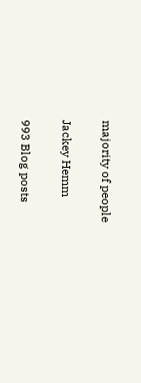majority of people

Jackey Hemm

993 Blog posts